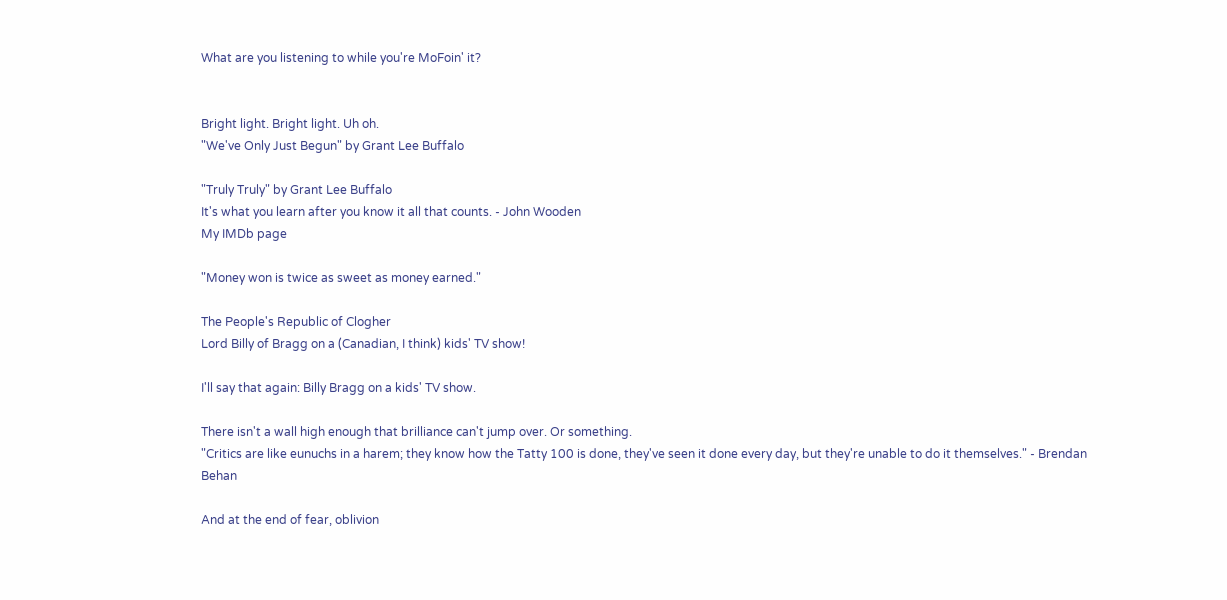What are you listening to while you're MoFoin' it?


Bright light. Bright light. Uh oh.
"We've Only Just Begun" by Grant Lee Buffalo

"Truly Truly" by Grant Lee Buffalo
It's what you learn after you know it all that counts. - John Wooden
My IMDb page

"Money won is twice as sweet as money earned."

The People's Republic of Clogher
Lord Billy of Bragg on a (Canadian, I think) kids' TV show!

I'll say that again: Billy Bragg on a kids' TV show.

There isn't a wall high enough that brilliance can't jump over. Or something.
"Critics are like eunuchs in a harem; they know how the Tatty 100 is done, they've seen it done every day, but they're unable to do it themselves." - Brendan Behan

And at the end of fear, oblivion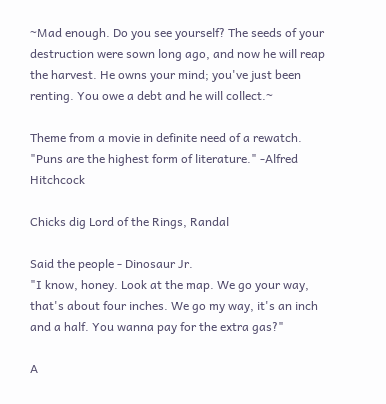~Mad enough. Do you see yourself? The seeds of your destruction were sown long ago, and now he will reap the harvest. He owns your mind; you've just been renting. You owe a debt and he will collect.~

Theme from a movie in definite need of a rewatch.
"Puns are the highest form of literature." -Alfred Hitchcock

Chicks dig Lord of the Rings, Randal

Said the people - Dinosaur Jr.
"I know, honey. Look at the map. We go your way, that's about four inches. We go my way, it's an inch and a half. You wanna pay for the extra gas?"

A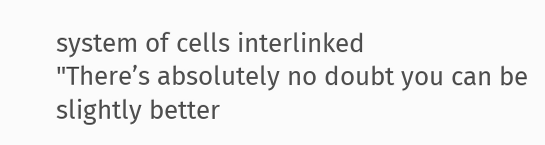system of cells interlinked
"There’s absolutely no doubt you can be slightly better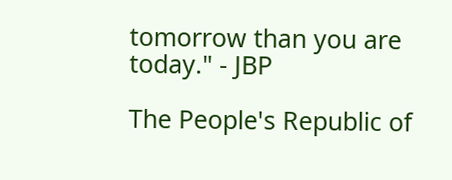tomorrow than you are today." - JBP

The People's Republic of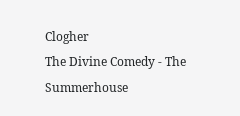Clogher
The Divine Comedy - The Summerhouse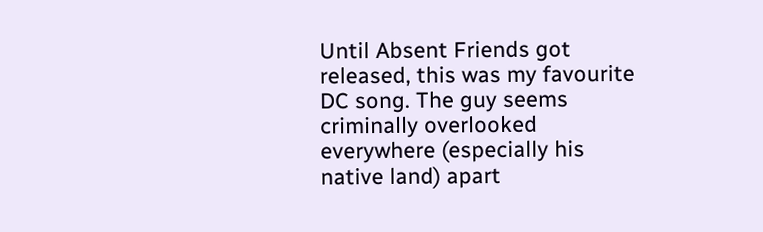Until Absent Friends got released, this was my favourite DC song. The guy seems criminally overlooked everywhere (especially his native land) apart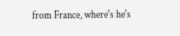from France, where's he's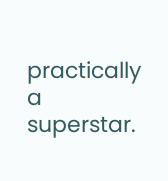practically a superstar.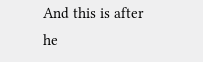And this is after he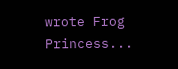wrote Frog Princess...